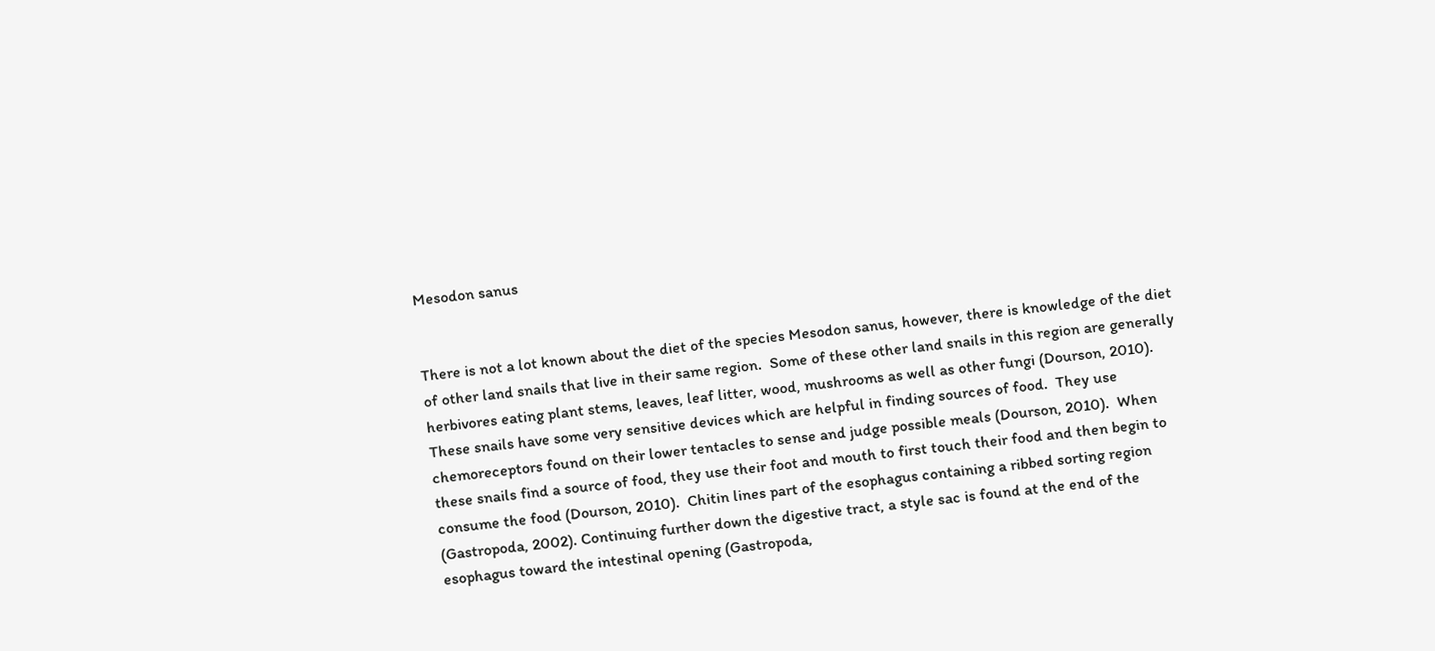Mesodon sanus


There is not a lot known about the diet of the species Mesodon sanus, however, there is knowledge of the diet of other land snails that live in their same region.  Some of these other land snails in this region are generally herbivores eating plant stems, leaves, leaf litter, wood, mushrooms as well as other fungi (Dourson, 2010).  These snails have some very sensitive devices which are helpful in finding sources of food.  They use chemoreceptors found on their lower tentacles to sense and judge possible meals (Dourson, 2010).  When these snails find a source of food, they use their foot and mouth to first touch their food and then begin to consume the food (Dourson, 2010).  Chitin lines part of the esophagus containing a ribbed sorting region (Gastropoda, 2002). Continuing further down the digestive tract, a style sac is found at the end of the esophagus toward the intestinal opening (Gastropoda,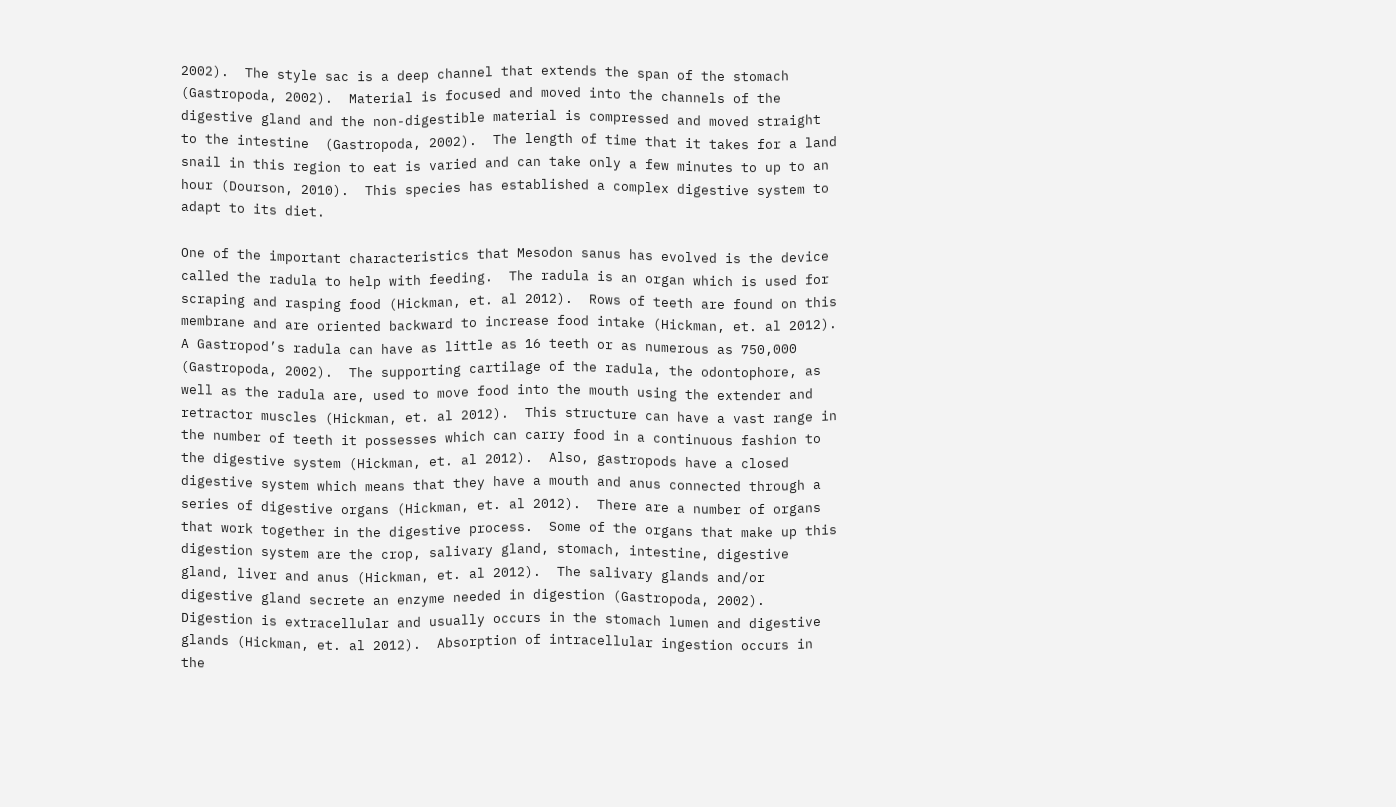2002).  The style sac is a deep channel that extends the span of the stomach (Gastropoda, 2002).  Material is focused and moved into the channels of the digestive gland and the non-digestible material is compressed and moved straight to the intestine  (Gastropoda, 2002).  The length of time that it takes for a land snail in this region to eat is varied and can take only a few minutes to up to an hour (Dourson, 2010).  This species has established a complex digestive system to adapt to its diet.

One of the important characteristics that Mesodon sanus has evolved is the device called the radula to help with feeding.  The radula is an organ which is used for scraping and rasping food (Hickman, et. al 2012).  Rows of teeth are found on this membrane and are oriented backward to increase food intake (Hickman, et. al 2012).  A Gastropod’s radula can have as little as 16 teeth or as numerous as 750,000 (Gastropoda, 2002).  The supporting cartilage of the radula, the odontophore, as well as the radula are, used to move food into the mouth using the extender and retractor muscles (Hickman, et. al 2012).  This structure can have a vast range in the number of teeth it possesses which can carry food in a continuous fashion to the digestive system (Hickman, et. al 2012).  Also, gastropods have a closed digestive system which means that they have a mouth and anus connected through a series of digestive organs (Hickman, et. al 2012).  There are a number of organs that work together in the digestive process.  Some of the organs that make up this digestion system are the crop, salivary gland, stomach, intestine, digestive gland, liver and anus (Hickman, et. al 2012).  The salivary glands and/or digestive gland secrete an enzyme needed in digestion (Gastropoda, 2002).  Digestion is extracellular and usually occurs in the stomach lumen and digestive glands (Hickman, et. al 2012).  Absorption of intracellular ingestion occurs in the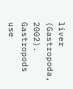liver (Gastropoda, 2002).  Gastropods use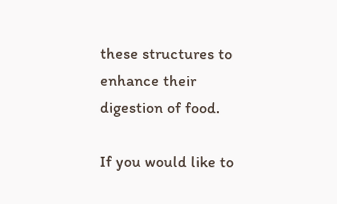these structures to enhance their digestion of food.

If you would like to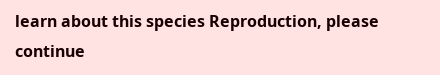learn about this species Reproduction, please continue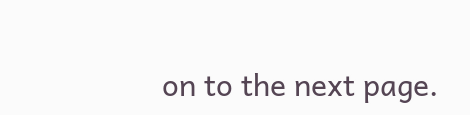on to the next page.